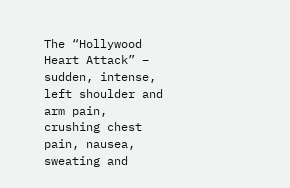The “Hollywood Heart Attack” – sudden, intense, left shoulder and arm pain, crushing chest pain, nausea, sweating and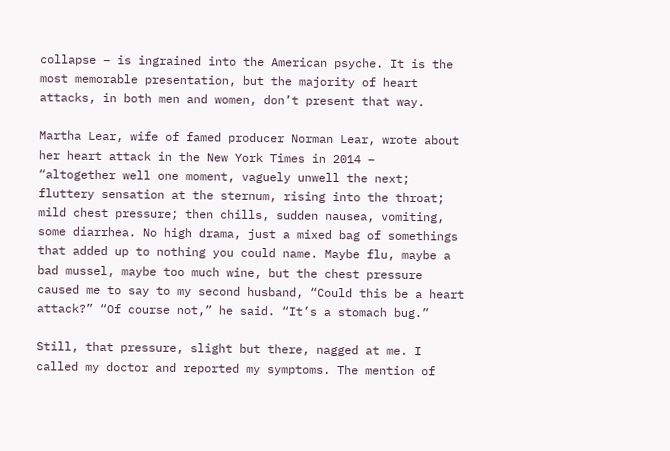collapse – is ingrained into the American psyche. It is the most memorable presentation, but the majority of heart attacks, in both men and women, don’t present that way.

Martha Lear, wife of famed producer Norman Lear, wrote about her heart attack in the New York Times in 2014 –
“altogether well one moment, vaguely unwell the next; fluttery sensation at the sternum, rising into the throat; mild chest pressure; then chills, sudden nausea, vomiting, some diarrhea. No high drama, just a mixed bag of somethings that added up to nothing you could name. Maybe flu, maybe a bad mussel, maybe too much wine, but the chest pressure caused me to say to my second husband, “Could this be a heart attack?” “Of course not,” he said. “It’s a stomach bug.”

Still, that pressure, slight but there, nagged at me. I called my doctor and reported my symptoms. The mention of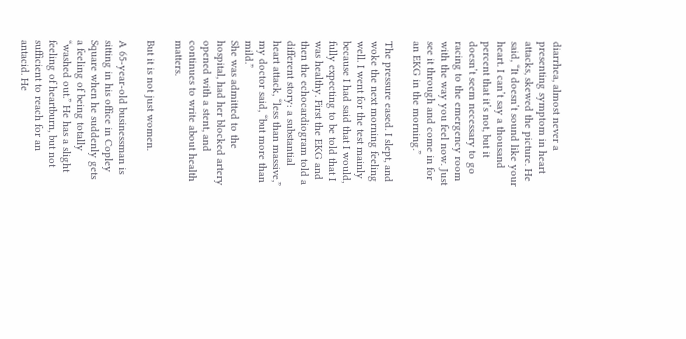diarrhea, almost never a presenting symptom in heart attacks, skewed the picture. He said, “It doesn’t sound like your heart. I can’t say a thousand percent that it’s not, but it doesn’t seem necessary to go racing to the emergency room with the way you feel now. Just see it through and come in for an EKG in the morning.”

The pressure eased. I slept, and woke the next morning feeling well. I went for the test mainly because I had said that I would, fully expecting to be told that I was healthy. First the EKG and then the echocardiogram told a different story: a substantial heart attack, “less than massive,” my doctor said, “but more than mild.”
She was admitted to the hospital, had her blocked artery opened with a stent, and continues to write about health matters.

But it is not just women.

A 65-year-old businessman is sitting in his office in Copley Square when he suddenly gets a feeling of being totally “washed out.” He has a slight feeling of heartburn, but not sufficient to reach for an antacid. He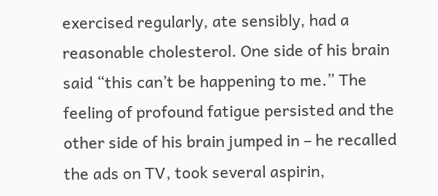exercised regularly, ate sensibly, had a reasonable cholesterol. One side of his brain said “this can’t be happening to me.” The feeling of profound fatigue persisted and the other side of his brain jumped in – he recalled the ads on TV, took several aspirin,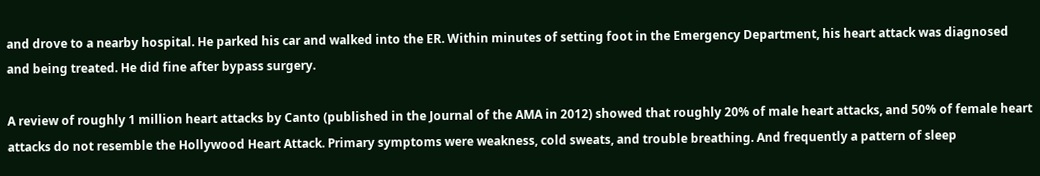and drove to a nearby hospital. He parked his car and walked into the ER. Within minutes of setting foot in the Emergency Department, his heart attack was diagnosed and being treated. He did fine after bypass surgery.

A review of roughly 1 million heart attacks by Canto (published in the Journal of the AMA in 2012) showed that roughly 20% of male heart attacks, and 50% of female heart attacks do not resemble the Hollywood Heart Attack. Primary symptoms were weakness, cold sweats, and trouble breathing. And frequently a pattern of sleep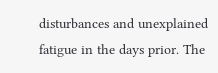disturbances and unexplained fatigue in the days prior. The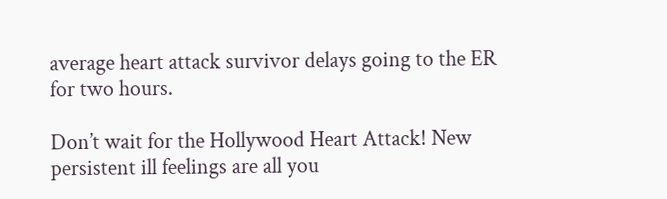average heart attack survivor delays going to the ER for two hours.

Don’t wait for the Hollywood Heart Attack! New persistent ill feelings are all you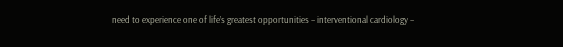need to experience one of life’s greatest opportunities – interventional cardiology –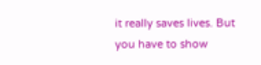it really saves lives. But you have to show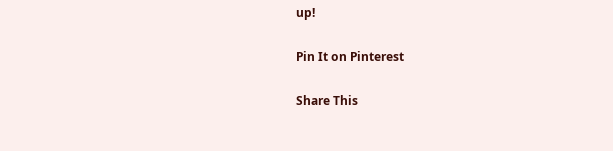up!

Pin It on Pinterest

Share This